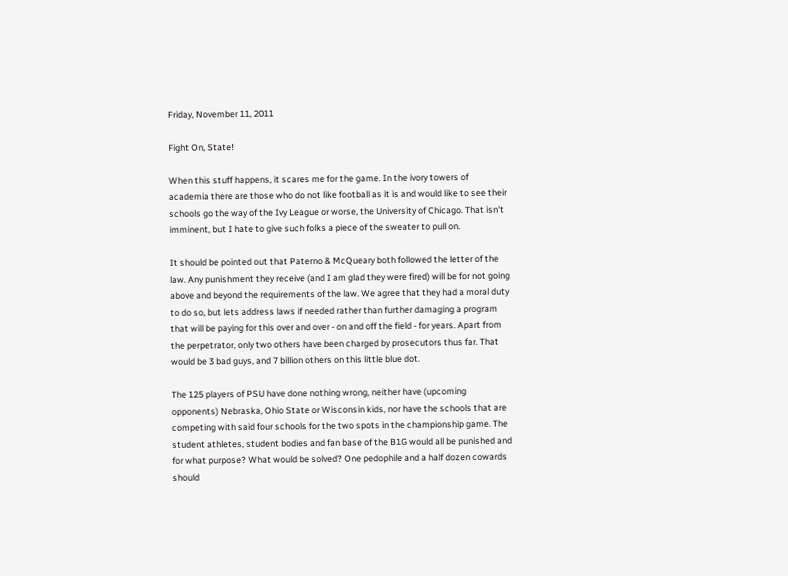Friday, November 11, 2011

Fight On, State!

When this stuff happens, it scares me for the game. In the ivory towers of academia there are those who do not like football as it is and would like to see their schools go the way of the Ivy League or worse, the University of Chicago. That isn't imminent, but I hate to give such folks a piece of the sweater to pull on.

It should be pointed out that Paterno & McQueary both followed the letter of the law. Any punishment they receive (and I am glad they were fired) will be for not going above and beyond the requirements of the law. We agree that they had a moral duty to do so, but lets address laws if needed rather than further damaging a program that will be paying for this over and over - on and off the field - for years. Apart from the perpetrator, only two others have been charged by prosecutors thus far. That would be 3 bad guys, and 7 billion others on this little blue dot.

The 125 players of PSU have done nothing wrong, neither have (upcoming opponents) Nebraska, Ohio State or Wisconsin kids, nor have the schools that are competing with said four schools for the two spots in the championship game. The student athletes, student bodies and fan base of the B1G would all be punished and for what purpose? What would be solved? One pedophile and a half dozen cowards should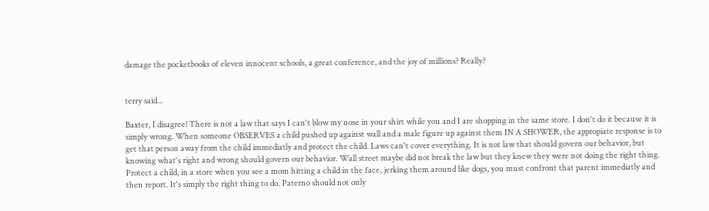damage the pocketbooks of eleven innocent schools, a great conference, and the joy of millions? Really?


terry said...

Baxter, I disagree! There is not a law that says I can't blow my nose in your shirt while you and I are shopping in the same store. I don't do it because it is simply wrong. When someone OBSERVES a child pushed up against wall and a male figure up against them IN A SHOWER, the appropiate response is to get that person away from the child immediatly and protect the child. Laws can't cover everything. It is not law that should govern our behavior, but knowing what's right and wrong should govern our behavior. Wall street maybe did not break the law but they knew they were not doing the right thing. Protect a child, in a store when you see a mom hitting a child in the face, jerking them around like dogs, you must confront that parent immediatly and then report. It's simply the right thing to do. Paterno should not only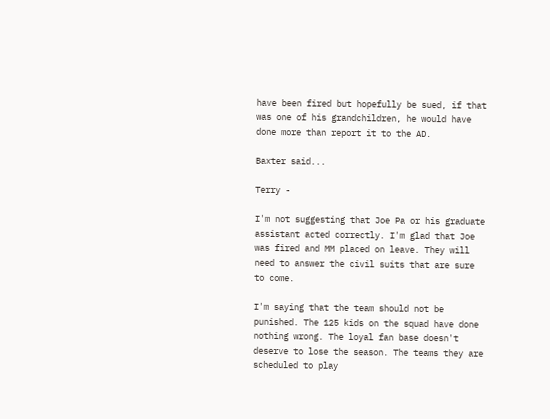have been fired but hopefully be sued, if that was one of his grandchildren, he would have done more than report it to the AD.

Baxter said...

Terry -

I'm not suggesting that Joe Pa or his graduate assistant acted correctly. I'm glad that Joe was fired and MM placed on leave. They will need to answer the civil suits that are sure to come.

I'm saying that the team should not be punished. The 125 kids on the squad have done nothing wrong. The loyal fan base doesn't deserve to lose the season. The teams they are scheduled to play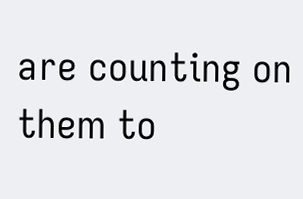are counting on them to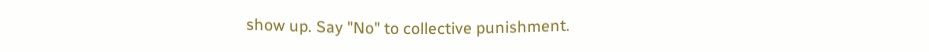show up. Say "No" to collective punishment.